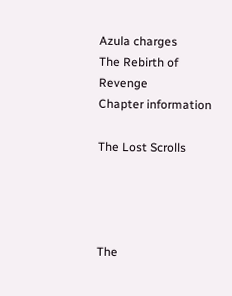Azula charges
The Rebirth of Revenge
Chapter information

The Lost Scrolls




The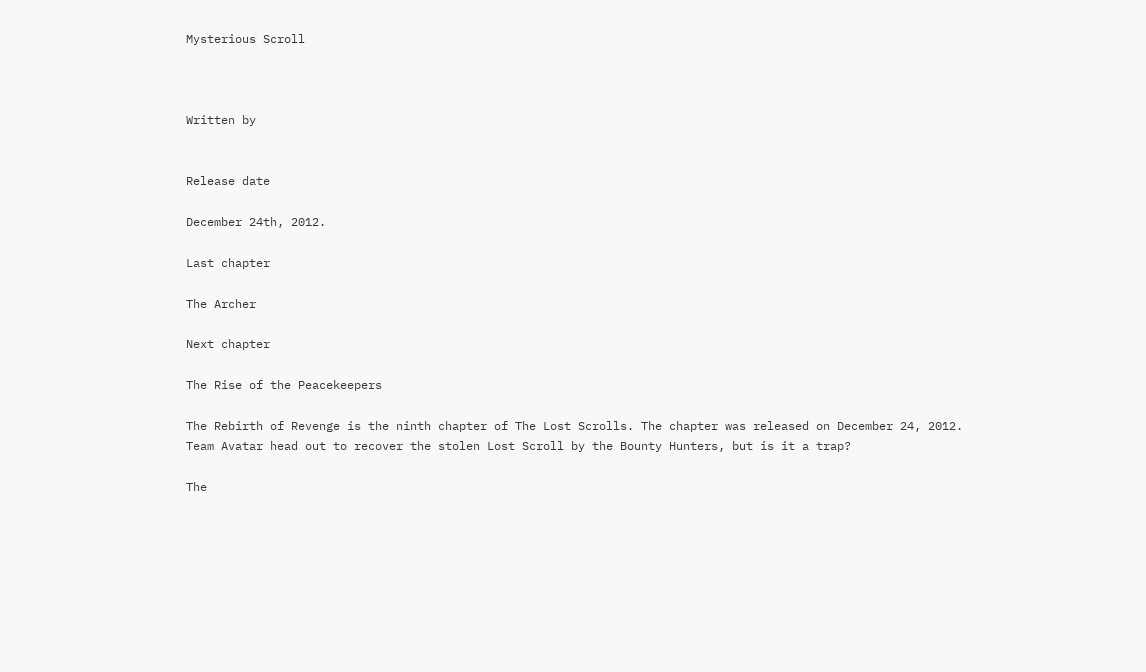Mysterious Scroll



Written by


Release date

December 24th, 2012.

Last chapter

The Archer

Next chapter

The Rise of the Peacekeepers

The Rebirth of Revenge is the ninth chapter of The Lost Scrolls. The chapter was released on December 24, 2012. Team Avatar head out to recover the stolen Lost Scroll by the Bounty Hunters, but is it a trap?

The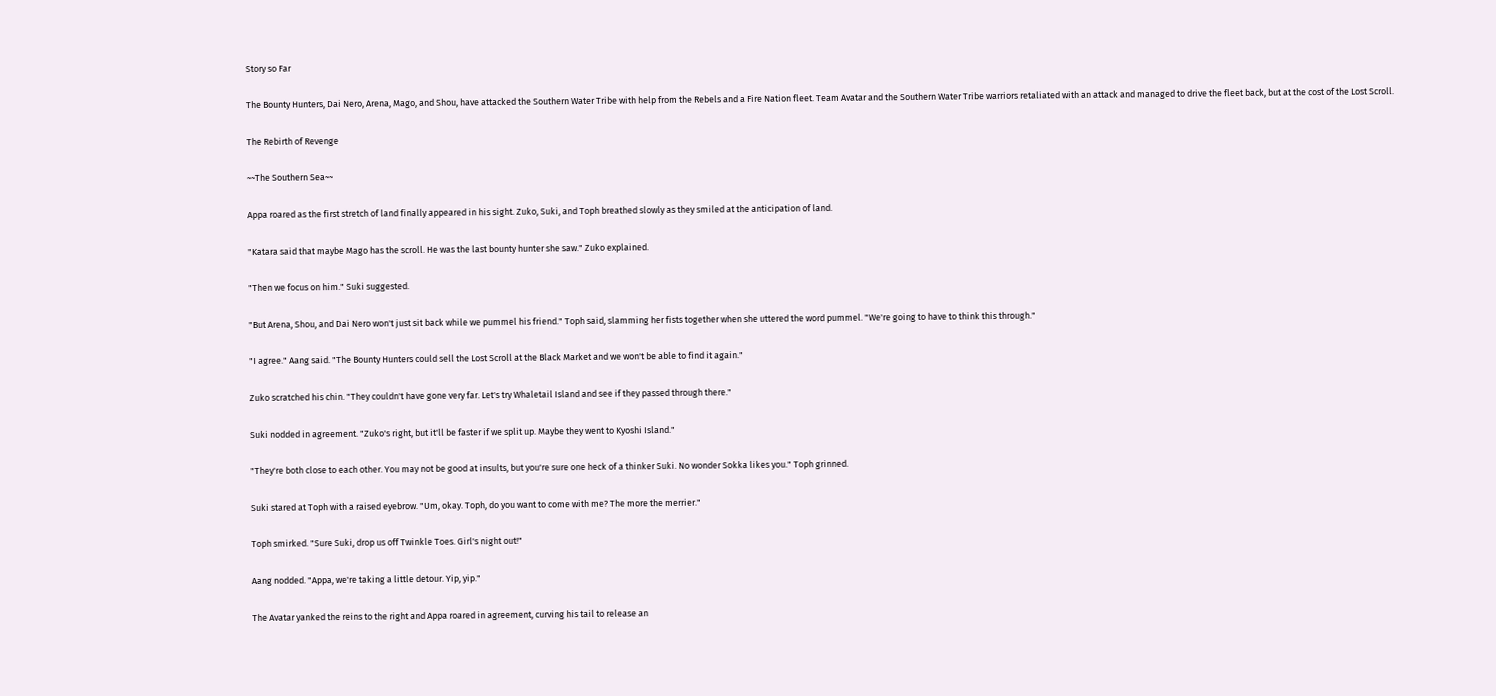Story so Far

The Bounty Hunters, Dai Nero, Arena, Mago, and Shou, have attacked the Southern Water Tribe with help from the Rebels and a Fire Nation fleet. Team Avatar and the Southern Water Tribe warriors retaliated with an attack and managed to drive the fleet back, but at the cost of the Lost Scroll.

The Rebirth of Revenge

~~The Southern Sea~~

Appa roared as the first stretch of land finally appeared in his sight. Zuko, Suki, and Toph breathed slowly as they smiled at the anticipation of land.

"Katara said that maybe Mago has the scroll. He was the last bounty hunter she saw." Zuko explained.

"Then we focus on him." Suki suggested.

"But Arena, Shou, and Dai Nero won't just sit back while we pummel his friend." Toph said, slamming her fists together when she uttered the word pummel. "We're going to have to think this through."

"I agree." Aang said. "The Bounty Hunters could sell the Lost Scroll at the Black Market and we won't be able to find it again."

Zuko scratched his chin. "They couldn't have gone very far. Let's try Whaletail Island and see if they passed through there."

Suki nodded in agreement. "Zuko's right, but it'll be faster if we split up. Maybe they went to Kyoshi Island."

"They're both close to each other. You may not be good at insults, but you're sure one heck of a thinker Suki. No wonder Sokka likes you." Toph grinned.

Suki stared at Toph with a raised eyebrow. "Um, okay. Toph, do you want to come with me? The more the merrier."

Toph smirked. "Sure Suki, drop us off Twinkle Toes. Girl's night out!"

Aang nodded. "Appa, we're taking a little detour. Yip, yip."

The Avatar yanked the reins to the right and Appa roared in agreement, curving his tail to release an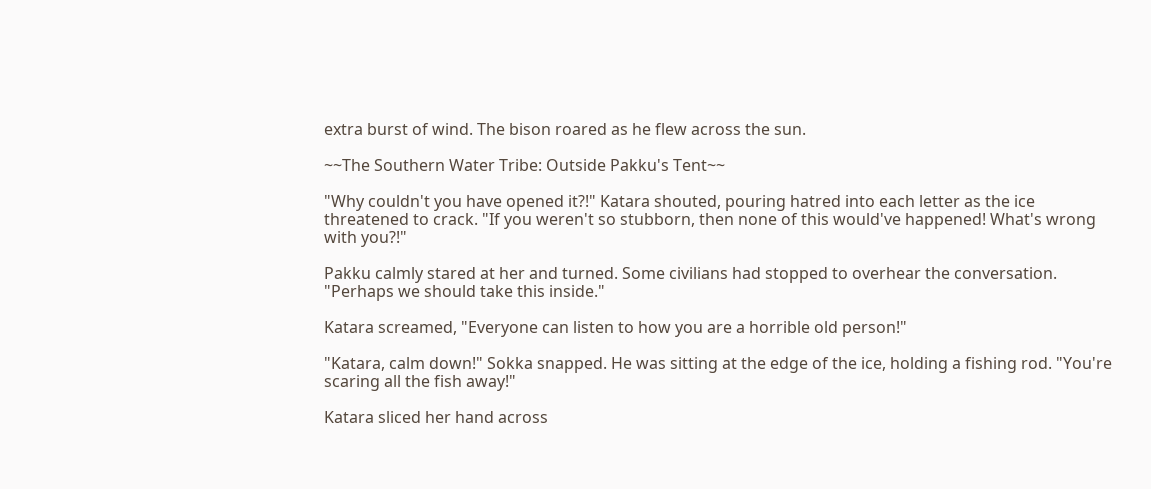extra burst of wind. The bison roared as he flew across the sun.

~~The Southern Water Tribe: Outside Pakku's Tent~~

"Why couldn't you have opened it?!" Katara shouted, pouring hatred into each letter as the ice threatened to crack. "If you weren't so stubborn, then none of this would've happened! What's wrong with you?!"

Pakku calmly stared at her and turned. Some civilians had stopped to overhear the conversation. "Perhaps we should take this inside."

Katara screamed, "Everyone can listen to how you are a horrible old person!"

"Katara, calm down!" Sokka snapped. He was sitting at the edge of the ice, holding a fishing rod. "You're scaring all the fish away!"

Katara sliced her hand across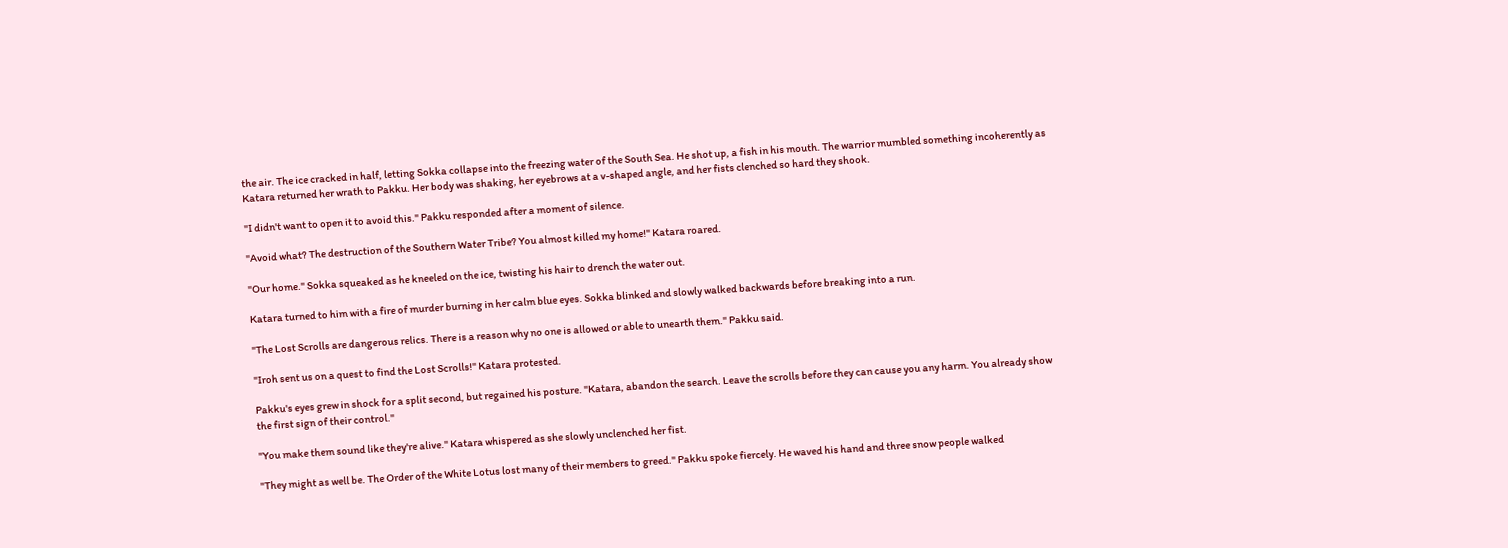the air. The ice cracked in half, letting Sokka collapse into the freezing water of the South Sea. He shot up, a fish in his mouth. The warrior mumbled something incoherently as Katara returned her wrath to Pakku. Her body was shaking, her eyebrows at a v-shaped angle, and her fists clenched so hard they shook.

"I didn't want to open it to avoid this." Pakku responded after a moment of silence.

"Avoid what? The destruction of the Southern Water Tribe? You almost killed my home!" Katara roared.

"Our home." Sokka squeaked as he kneeled on the ice, twisting his hair to drench the water out.

Katara turned to him with a fire of murder burning in her calm blue eyes. Sokka blinked and slowly walked backwards before breaking into a run.

"The Lost Scrolls are dangerous relics. There is a reason why no one is allowed or able to unearth them." Pakku said.

"Iroh sent us on a quest to find the Lost Scrolls!" Katara protested.

Pakku's eyes grew in shock for a split second, but regained his posture. "Katara, abandon the search. Leave the scrolls before they can cause you any harm. You already show the first sign of their control."

"You make them sound like they're alive." Katara whispered as she slowly unclenched her fist.

"They might as well be. The Order of the White Lotus lost many of their members to greed." Pakku spoke fiercely. He waved his hand and three snow people walked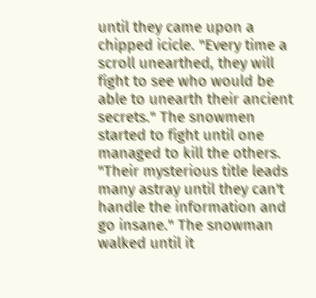until they came upon a chipped icicle. "Every time a scroll unearthed, they will fight to see who would be able to unearth their ancient secrets." The snowmen started to fight until one managed to kill the others. "Their mysterious title leads many astray until they can't handle the information and go insane." The snowman walked until it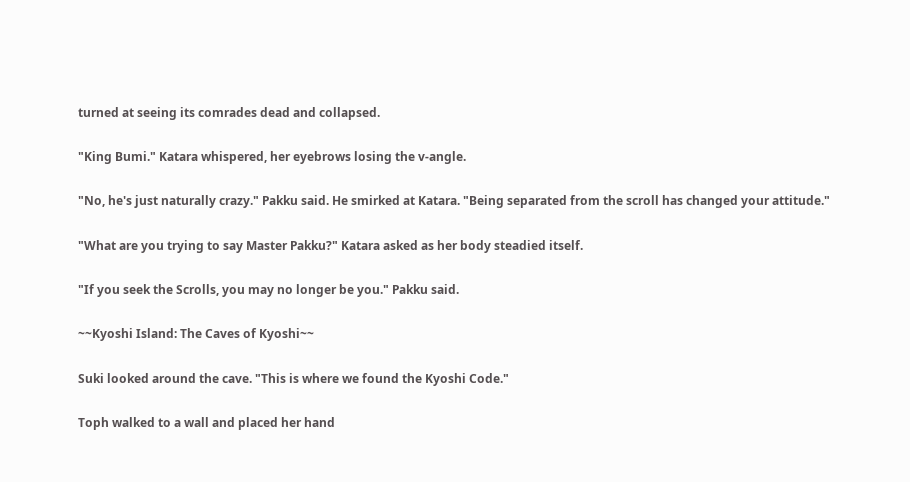turned at seeing its comrades dead and collapsed.

"King Bumi." Katara whispered, her eyebrows losing the v-angle.

"No, he's just naturally crazy." Pakku said. He smirked at Katara. "Being separated from the scroll has changed your attitude."

"What are you trying to say Master Pakku?" Katara asked as her body steadied itself.

"If you seek the Scrolls, you may no longer be you." Pakku said.

~~Kyoshi Island: The Caves of Kyoshi~~

Suki looked around the cave. "This is where we found the Kyoshi Code."

Toph walked to a wall and placed her hand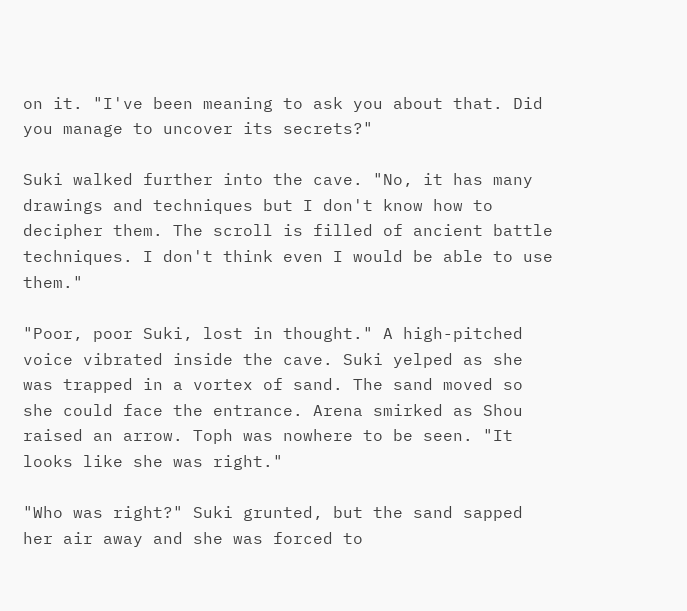on it. "I've been meaning to ask you about that. Did you manage to uncover its secrets?"

Suki walked further into the cave. "No, it has many drawings and techniques but I don't know how to decipher them. The scroll is filled of ancient battle techniques. I don't think even I would be able to use them."

"Poor, poor Suki, lost in thought." A high-pitched voice vibrated inside the cave. Suki yelped as she was trapped in a vortex of sand. The sand moved so she could face the entrance. Arena smirked as Shou raised an arrow. Toph was nowhere to be seen. "It looks like she was right."

"Who was right?" Suki grunted, but the sand sapped her air away and she was forced to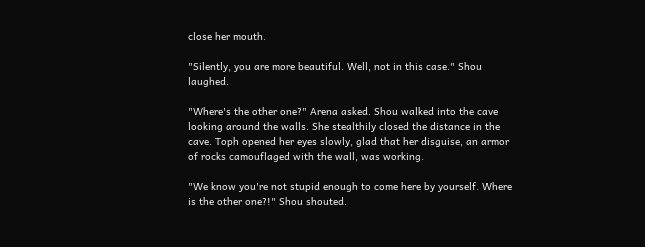close her mouth.

"Silently, you are more beautiful. Well, not in this case." Shou laughed.

"Where's the other one?" Arena asked. Shou walked into the cave looking around the walls. She stealthily closed the distance in the cave. Toph opened her eyes slowly, glad that her disguise, an armor of rocks camouflaged with the wall, was working.

"We know you're not stupid enough to come here by yourself. Where is the other one?!" Shou shouted.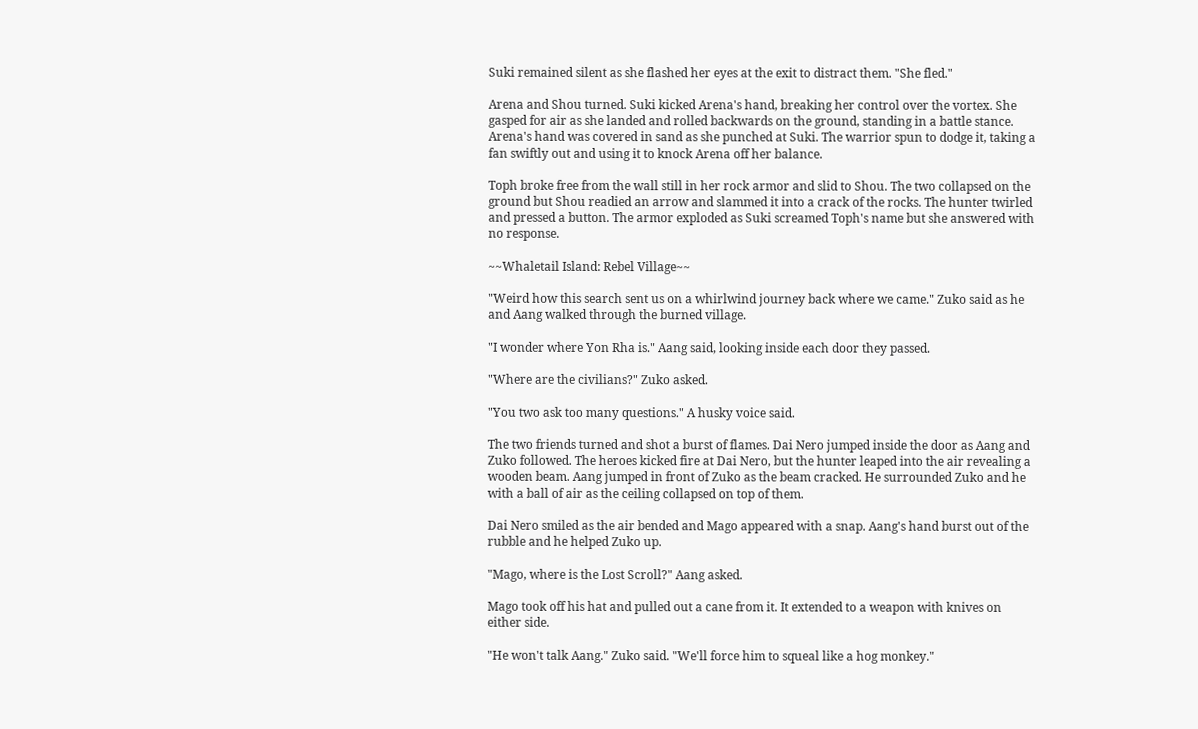Suki remained silent as she flashed her eyes at the exit to distract them. "She fled."

Arena and Shou turned. Suki kicked Arena's hand, breaking her control over the vortex. She gasped for air as she landed and rolled backwards on the ground, standing in a battle stance. Arena's hand was covered in sand as she punched at Suki. The warrior spun to dodge it, taking a fan swiftly out and using it to knock Arena off her balance.

Toph broke free from the wall still in her rock armor and slid to Shou. The two collapsed on the ground but Shou readied an arrow and slammed it into a crack of the rocks. The hunter twirled and pressed a button. The armor exploded as Suki screamed Toph's name but she answered with no response.

~~Whaletail Island: Rebel Village~~

"Weird how this search sent us on a whirlwind journey back where we came." Zuko said as he and Aang walked through the burned village.

"I wonder where Yon Rha is." Aang said, looking inside each door they passed.

"Where are the civilians?" Zuko asked.

"You two ask too many questions." A husky voice said.

The two friends turned and shot a burst of flames. Dai Nero jumped inside the door as Aang and Zuko followed. The heroes kicked fire at Dai Nero, but the hunter leaped into the air revealing a wooden beam. Aang jumped in front of Zuko as the beam cracked. He surrounded Zuko and he with a ball of air as the ceiling collapsed on top of them.

Dai Nero smiled as the air bended and Mago appeared with a snap. Aang's hand burst out of the rubble and he helped Zuko up.

"Mago, where is the Lost Scroll?" Aang asked.

Mago took off his hat and pulled out a cane from it. It extended to a weapon with knives on either side.

"He won't talk Aang." Zuko said. "We'll force him to squeal like a hog monkey."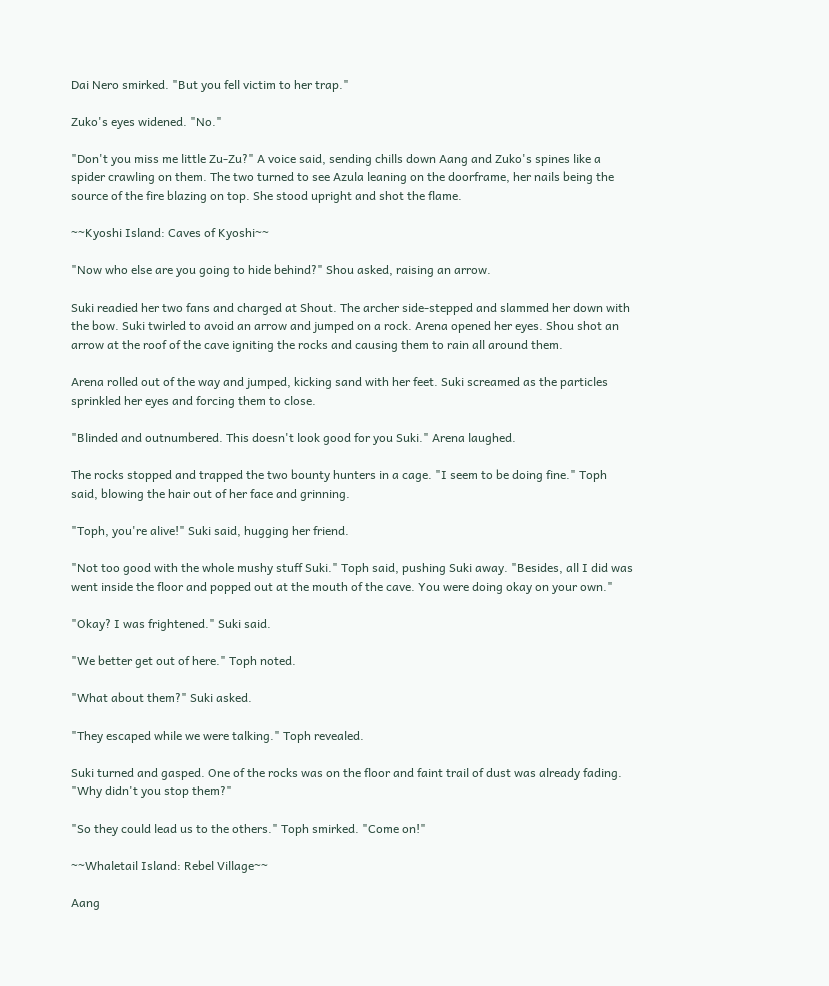Dai Nero smirked. "But you fell victim to her trap."

Zuko's eyes widened. "No."

"Don't you miss me little Zu-Zu?" A voice said, sending chills down Aang and Zuko's spines like a spider crawling on them. The two turned to see Azula leaning on the doorframe, her nails being the source of the fire blazing on top. She stood upright and shot the flame.

~~Kyoshi Island: Caves of Kyoshi~~

"Now who else are you going to hide behind?" Shou asked, raising an arrow.

Suki readied her two fans and charged at Shout. The archer side-stepped and slammed her down with the bow. Suki twirled to avoid an arrow and jumped on a rock. Arena opened her eyes. Shou shot an arrow at the roof of the cave igniting the rocks and causing them to rain all around them.

Arena rolled out of the way and jumped, kicking sand with her feet. Suki screamed as the particles sprinkled her eyes and forcing them to close.

"Blinded and outnumbered. This doesn't look good for you Suki." Arena laughed.

The rocks stopped and trapped the two bounty hunters in a cage. "I seem to be doing fine." Toph said, blowing the hair out of her face and grinning.

"Toph, you're alive!" Suki said, hugging her friend.

"Not too good with the whole mushy stuff Suki." Toph said, pushing Suki away. "Besides, all I did was went inside the floor and popped out at the mouth of the cave. You were doing okay on your own."

"Okay? I was frightened." Suki said.

"We better get out of here." Toph noted.

"What about them?" Suki asked.

"They escaped while we were talking." Toph revealed.

Suki turned and gasped. One of the rocks was on the floor and faint trail of dust was already fading. "Why didn't you stop them?"

"So they could lead us to the others." Toph smirked. "Come on!"

~~Whaletail Island: Rebel Village~~

Aang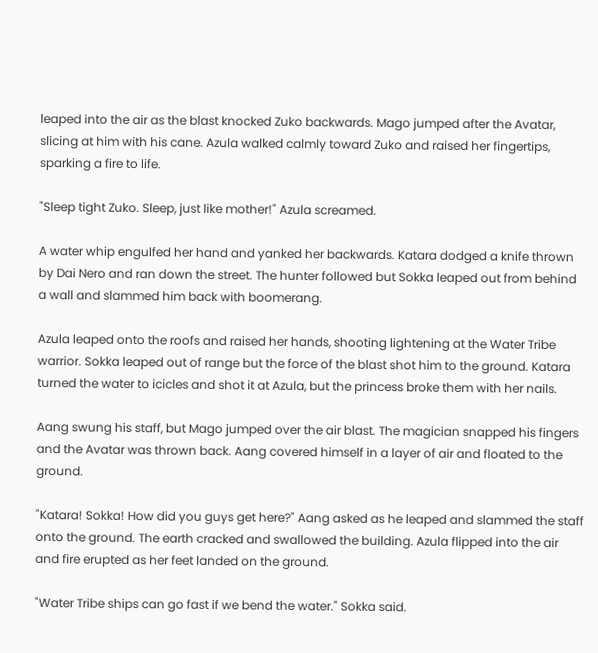leaped into the air as the blast knocked Zuko backwards. Mago jumped after the Avatar, slicing at him with his cane. Azula walked calmly toward Zuko and raised her fingertips, sparking a fire to life.

"Sleep tight Zuko. Sleep, just like mother!" Azula screamed.

A water whip engulfed her hand and yanked her backwards. Katara dodged a knife thrown by Dai Nero and ran down the street. The hunter followed but Sokka leaped out from behind a wall and slammed him back with boomerang.

Azula leaped onto the roofs and raised her hands, shooting lightening at the Water Tribe warrior. Sokka leaped out of range but the force of the blast shot him to the ground. Katara turned the water to icicles and shot it at Azula, but the princess broke them with her nails.

Aang swung his staff, but Mago jumped over the air blast. The magician snapped his fingers and the Avatar was thrown back. Aang covered himself in a layer of air and floated to the ground.

"Katara! Sokka! How did you guys get here?" Aang asked as he leaped and slammed the staff onto the ground. The earth cracked and swallowed the building. Azula flipped into the air and fire erupted as her feet landed on the ground.

"Water Tribe ships can go fast if we bend the water." Sokka said.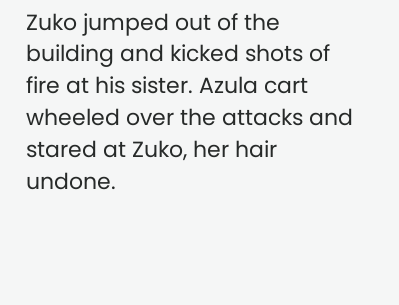Zuko jumped out of the building and kicked shots of fire at his sister. Azula cart wheeled over the attacks and stared at Zuko, her hair undone.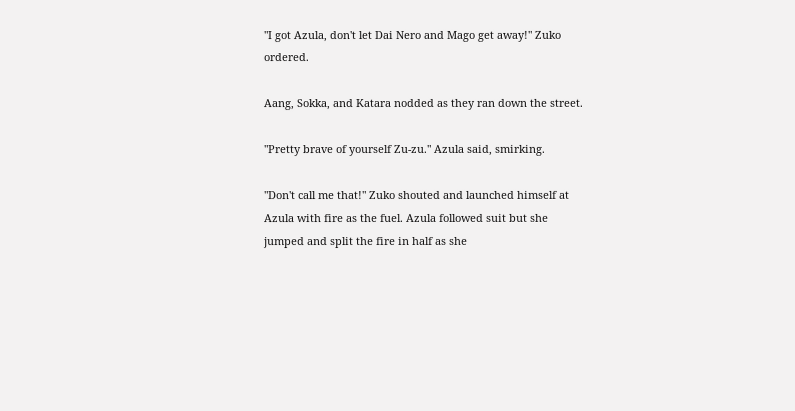"I got Azula, don't let Dai Nero and Mago get away!" Zuko ordered.

Aang, Sokka, and Katara nodded as they ran down the street.

"Pretty brave of yourself Zu-zu." Azula said, smirking.

"Don't call me that!" Zuko shouted and launched himself at Azula with fire as the fuel. Azula followed suit but she jumped and split the fire in half as she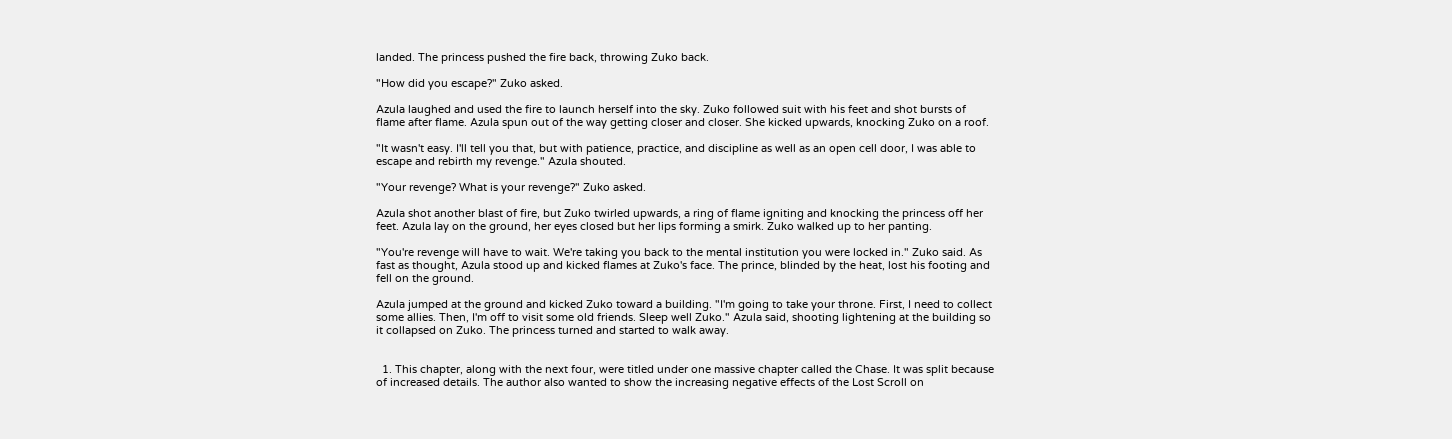landed. The princess pushed the fire back, throwing Zuko back.

"How did you escape?" Zuko asked.

Azula laughed and used the fire to launch herself into the sky. Zuko followed suit with his feet and shot bursts of flame after flame. Azula spun out of the way getting closer and closer. She kicked upwards, knocking Zuko on a roof.

"It wasn't easy. I'll tell you that, but with patience, practice, and discipline as well as an open cell door, I was able to escape and rebirth my revenge." Azula shouted.

"Your revenge? What is your revenge?" Zuko asked.

Azula shot another blast of fire, but Zuko twirled upwards, a ring of flame igniting and knocking the princess off her feet. Azula lay on the ground, her eyes closed but her lips forming a smirk. Zuko walked up to her panting.

"You're revenge will have to wait. We're taking you back to the mental institution you were locked in." Zuko said. As fast as thought, Azula stood up and kicked flames at Zuko's face. The prince, blinded by the heat, lost his footing and fell on the ground.

Azula jumped at the ground and kicked Zuko toward a building. "I'm going to take your throne. First, I need to collect some allies. Then, I'm off to visit some old friends. Sleep well Zuko." Azula said, shooting lightening at the building so it collapsed on Zuko. The princess turned and started to walk away.


  1. This chapter, along with the next four, were titled under one massive chapter called the Chase. It was split because of increased details. The author also wanted to show the increasing negative effects of the Lost Scroll on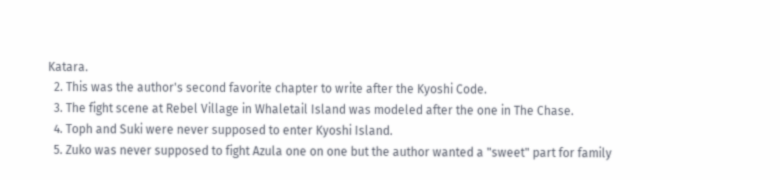Katara.
  2. This was the author's second favorite chapter to write after the Kyoshi Code.
  3. The fight scene at Rebel Village in Whaletail Island was modeled after the one in The Chase.
  4. Toph and Suki were never supposed to enter Kyoshi Island.
  5. Zuko was never supposed to fight Azula one on one but the author wanted a "sweet" part for family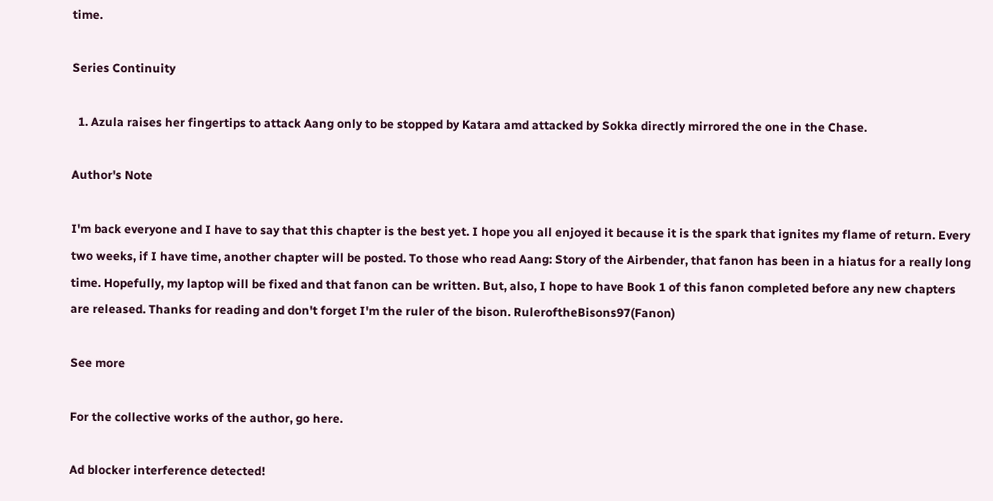time.

Series Continuity

  1. Azula raises her fingertips to attack Aang only to be stopped by Katara amd attacked by Sokka directly mirrored the one in the Chase.

Author's Note

I'm back everyone and I have to say that this chapter is the best yet. I hope you all enjoyed it because it is the spark that ignites my flame of return. Every two weeks, if I have time, another chapter will be posted. To those who read Aang: Story of the Airbender, that fanon has been in a hiatus for a really long time. Hopefully, my laptop will be fixed and that fanon can be written. But, also, I hope to have Book 1 of this fanon completed before any new chapters are released. Thanks for reading and don't forget I'm the ruler of the bison. RuleroftheBisons97(Fanon)

See more

For the collective works of the author, go here.

Ad blocker interference detected!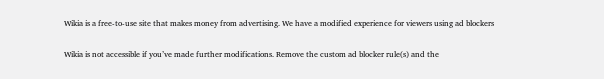Wikia is a free-to-use site that makes money from advertising. We have a modified experience for viewers using ad blockers

Wikia is not accessible if you’ve made further modifications. Remove the custom ad blocker rule(s) and the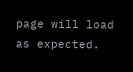page will load as expected.